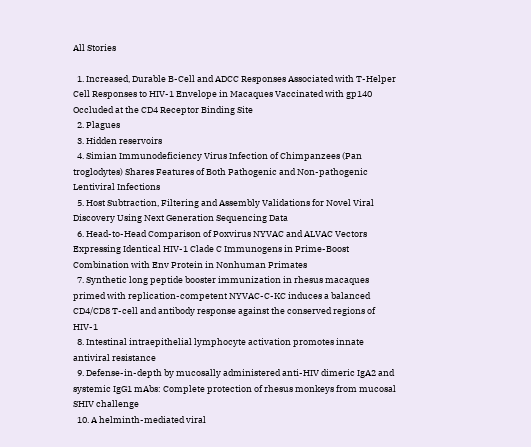All Stories

  1. Increased, Durable B-Cell and ADCC Responses Associated with T-Helper Cell Responses to HIV-1 Envelope in Macaques Vaccinated with gp140 Occluded at the CD4 Receptor Binding Site
  2. Plagues
  3. Hidden reservoirs
  4. Simian Immunodeficiency Virus Infection of Chimpanzees (Pan troglodytes) Shares Features of Both Pathogenic and Non-pathogenic Lentiviral Infections
  5. Host Subtraction, Filtering and Assembly Validations for Novel Viral Discovery Using Next Generation Sequencing Data
  6. Head-to-Head Comparison of Poxvirus NYVAC and ALVAC Vectors Expressing Identical HIV-1 Clade C Immunogens in Prime-Boost Combination with Env Protein in Nonhuman Primates
  7. Synthetic long peptide booster immunization in rhesus macaques primed with replication-competent NYVAC-C-KC induces a balanced CD4/CD8 T-cell and antibody response against the conserved regions of HIV-1
  8. Intestinal intraepithelial lymphocyte activation promotes innate antiviral resistance
  9. Defense-in-depth by mucosally administered anti-HIV dimeric IgA2 and systemic IgG1 mAbs: Complete protection of rhesus monkeys from mucosal SHIV challenge
  10. A helminth-mediated viral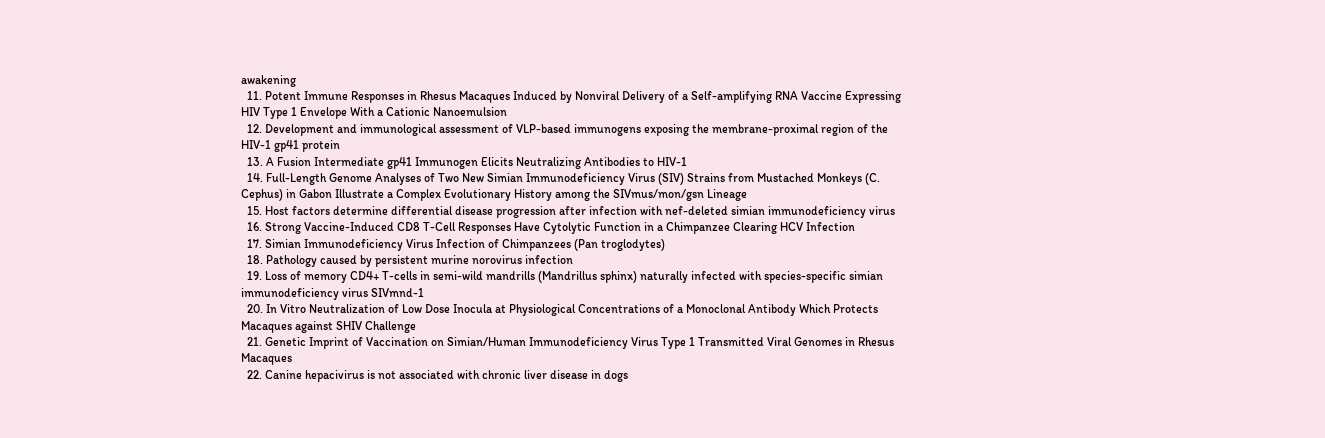awakening
  11. Potent Immune Responses in Rhesus Macaques Induced by Nonviral Delivery of a Self-amplifying RNA Vaccine Expressing HIV Type 1 Envelope With a Cationic Nanoemulsion
  12. Development and immunological assessment of VLP-based immunogens exposing the membrane-proximal region of the HIV-1 gp41 protein
  13. A Fusion Intermediate gp41 Immunogen Elicits Neutralizing Antibodies to HIV-1
  14. Full-Length Genome Analyses of Two New Simian Immunodeficiency Virus (SIV) Strains from Mustached Monkeys (C. Cephus) in Gabon Illustrate a Complex Evolutionary History among the SIVmus/mon/gsn Lineage
  15. Host factors determine differential disease progression after infection with nef-deleted simian immunodeficiency virus
  16. Strong Vaccine-Induced CD8 T-Cell Responses Have Cytolytic Function in a Chimpanzee Clearing HCV Infection
  17. Simian Immunodeficiency Virus Infection of Chimpanzees (Pan troglodytes)
  18. Pathology caused by persistent murine norovirus infection
  19. Loss of memory CD4+ T-cells in semi-wild mandrills (Mandrillus sphinx) naturally infected with species-specific simian immunodeficiency virus SIVmnd-1
  20. In Vitro Neutralization of Low Dose Inocula at Physiological Concentrations of a Monoclonal Antibody Which Protects Macaques against SHIV Challenge
  21. Genetic Imprint of Vaccination on Simian/Human Immunodeficiency Virus Type 1 Transmitted Viral Genomes in Rhesus Macaques
  22. Canine hepacivirus is not associated with chronic liver disease in dogs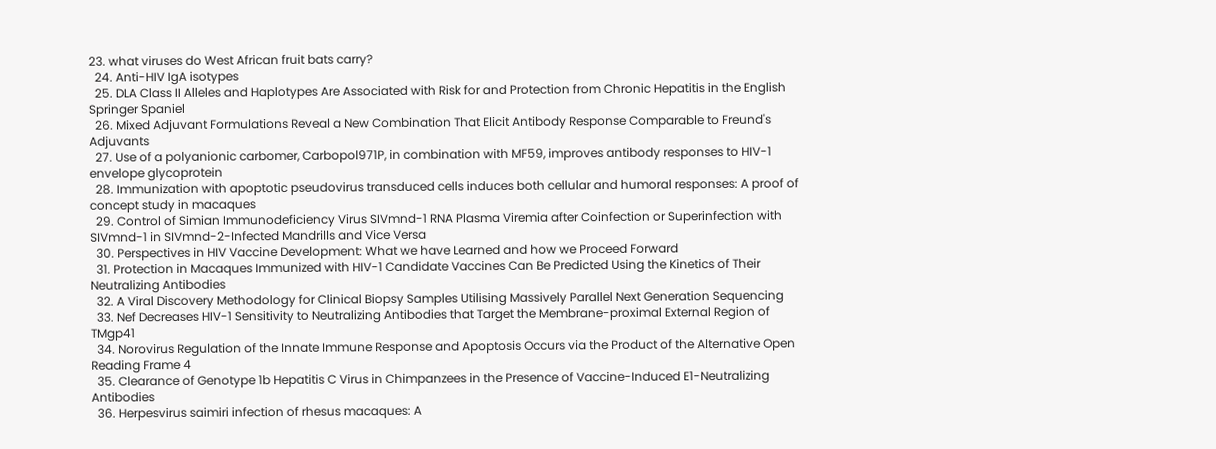23. what viruses do West African fruit bats carry?
  24. Anti-HIV IgA isotypes
  25. DLA Class II Alleles and Haplotypes Are Associated with Risk for and Protection from Chronic Hepatitis in the English Springer Spaniel
  26. Mixed Adjuvant Formulations Reveal a New Combination That Elicit Antibody Response Comparable to Freund's Adjuvants
  27. Use of a polyanionic carbomer, Carbopol971P, in combination with MF59, improves antibody responses to HIV-1 envelope glycoprotein
  28. Immunization with apoptotic pseudovirus transduced cells induces both cellular and humoral responses: A proof of concept study in macaques
  29. Control of Simian Immunodeficiency Virus SIVmnd-1 RNA Plasma Viremia after Coinfection or Superinfection with SIVmnd-1 in SIVmnd-2-Infected Mandrills and Vice Versa
  30. Perspectives in HIV Vaccine Development: What we have Learned and how we Proceed Forward
  31. Protection in Macaques Immunized with HIV-1 Candidate Vaccines Can Be Predicted Using the Kinetics of Their Neutralizing Antibodies
  32. A Viral Discovery Methodology for Clinical Biopsy Samples Utilising Massively Parallel Next Generation Sequencing
  33. Nef Decreases HIV-1 Sensitivity to Neutralizing Antibodies that Target the Membrane-proximal External Region of TMgp41
  34. Norovirus Regulation of the Innate Immune Response and Apoptosis Occurs via the Product of the Alternative Open Reading Frame 4
  35. Clearance of Genotype 1b Hepatitis C Virus in Chimpanzees in the Presence of Vaccine-Induced E1-Neutralizing Antibodies
  36. Herpesvirus saimiri infection of rhesus macaques: A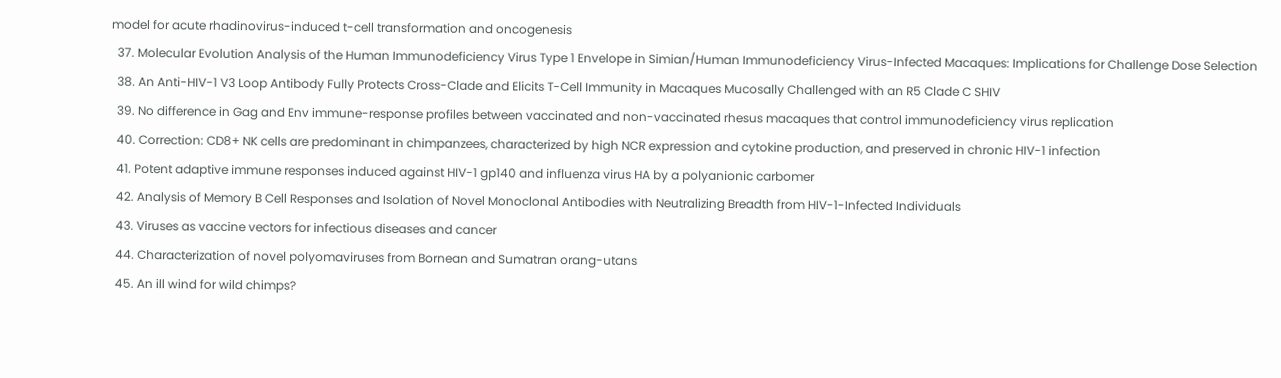model for acute rhadinovirus-induced t-cell transformation and oncogenesis
  37. Molecular Evolution Analysis of the Human Immunodeficiency Virus Type 1 Envelope in Simian/Human Immunodeficiency Virus-Infected Macaques: Implications for Challenge Dose Selection
  38. An Anti-HIV-1 V3 Loop Antibody Fully Protects Cross-Clade and Elicits T-Cell Immunity in Macaques Mucosally Challenged with an R5 Clade C SHIV
  39. No difference in Gag and Env immune-response profiles between vaccinated and non-vaccinated rhesus macaques that control immunodeficiency virus replication
  40. Correction: CD8+ NK cells are predominant in chimpanzees, characterized by high NCR expression and cytokine production, and preserved in chronic HIV-1 infection
  41. Potent adaptive immune responses induced against HIV-1 gp140 and influenza virus HA by a polyanionic carbomer
  42. Analysis of Memory B Cell Responses and Isolation of Novel Monoclonal Antibodies with Neutralizing Breadth from HIV-1-Infected Individuals
  43. Viruses as vaccine vectors for infectious diseases and cancer
  44. Characterization of novel polyomaviruses from Bornean and Sumatran orang-utans
  45. An ill wind for wild chimps?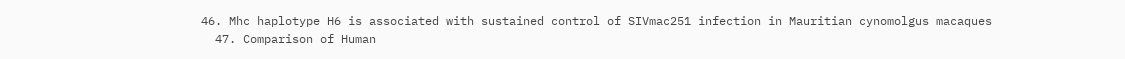46. Mhc haplotype H6 is associated with sustained control of SIVmac251 infection in Mauritian cynomolgus macaques
  47. Comparison of Human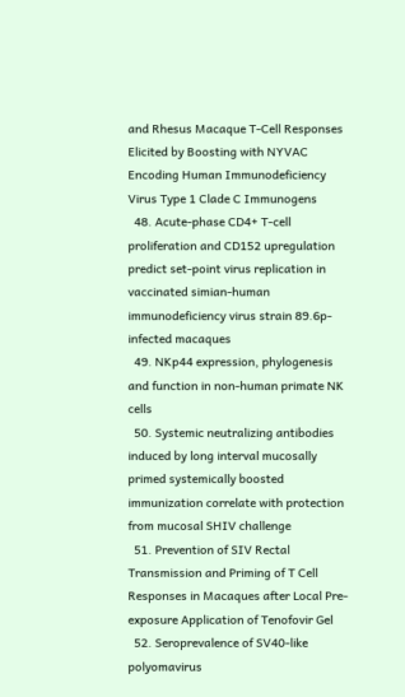and Rhesus Macaque T-Cell Responses Elicited by Boosting with NYVAC Encoding Human Immunodeficiency Virus Type 1 Clade C Immunogens
  48. Acute-phase CD4+ T-cell proliferation and CD152 upregulation predict set-point virus replication in vaccinated simian-human immunodeficiency virus strain 89.6p-infected macaques
  49. NKp44 expression, phylogenesis and function in non-human primate NK cells
  50. Systemic neutralizing antibodies induced by long interval mucosally primed systemically boosted immunization correlate with protection from mucosal SHIV challenge
  51. Prevention of SIV Rectal Transmission and Priming of T Cell Responses in Macaques after Local Pre-exposure Application of Tenofovir Gel
  52. Seroprevalence of SV40-like polyomavirus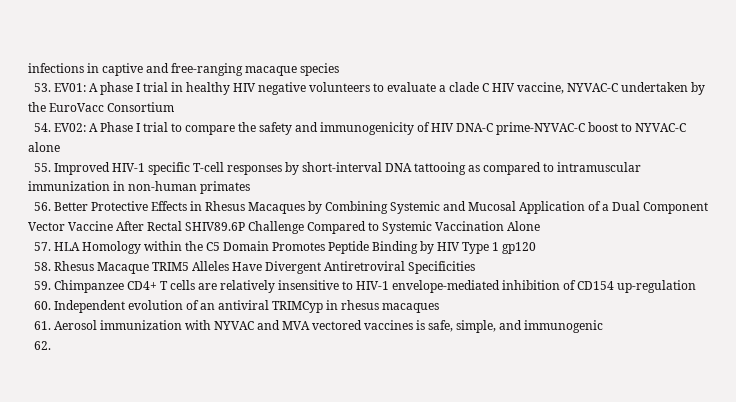infections in captive and free-ranging macaque species
  53. EV01: A phase I trial in healthy HIV negative volunteers to evaluate a clade C HIV vaccine, NYVAC-C undertaken by the EuroVacc Consortium
  54. EV02: A Phase I trial to compare the safety and immunogenicity of HIV DNA-C prime-NYVAC-C boost to NYVAC-C alone
  55. Improved HIV-1 specific T-cell responses by short-interval DNA tattooing as compared to intramuscular immunization in non-human primates
  56. Better Protective Effects in Rhesus Macaques by Combining Systemic and Mucosal Application of a Dual Component Vector Vaccine After Rectal SHIV89.6P Challenge Compared to Systemic Vaccination Alone
  57. HLA Homology within the C5 Domain Promotes Peptide Binding by HIV Type 1 gp120
  58. Rhesus Macaque TRIM5 Alleles Have Divergent Antiretroviral Specificities
  59. Chimpanzee CD4+ T cells are relatively insensitive to HIV-1 envelope-mediated inhibition of CD154 up-regulation
  60. Independent evolution of an antiviral TRIMCyp in rhesus macaques
  61. Aerosol immunization with NYVAC and MVA vectored vaccines is safe, simple, and immunogenic
  62.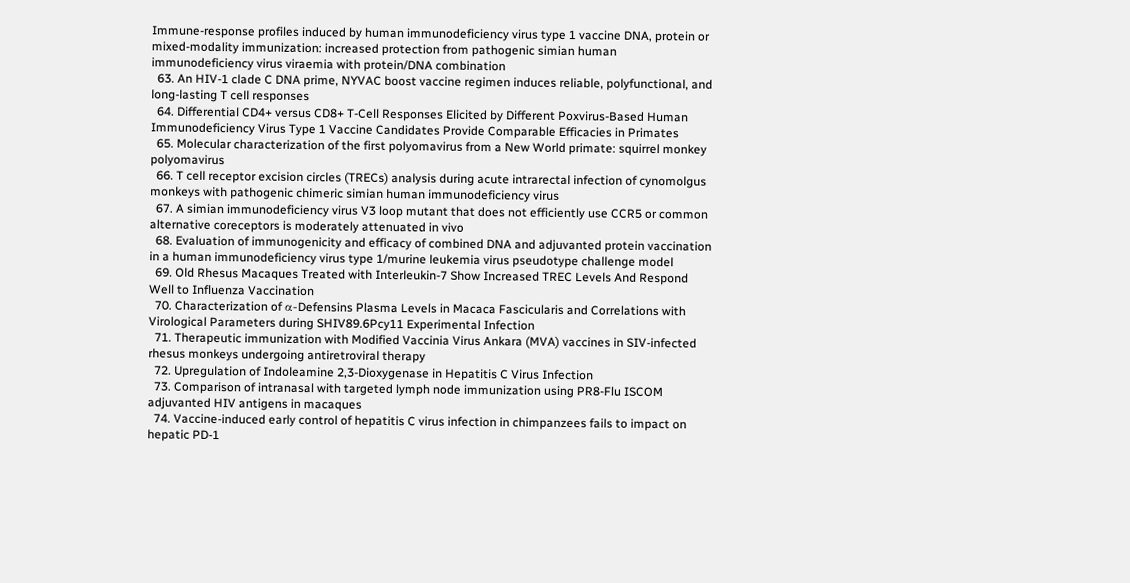Immune-response profiles induced by human immunodeficiency virus type 1 vaccine DNA, protein or mixed-modality immunization: increased protection from pathogenic simian human immunodeficiency virus viraemia with protein/DNA combination
  63. An HIV-1 clade C DNA prime, NYVAC boost vaccine regimen induces reliable, polyfunctional, and long-lasting T cell responses
  64. Differential CD4+ versus CD8+ T-Cell Responses Elicited by Different Poxvirus-Based Human Immunodeficiency Virus Type 1 Vaccine Candidates Provide Comparable Efficacies in Primates
  65. Molecular characterization of the first polyomavirus from a New World primate: squirrel monkey polyomavirus
  66. T cell receptor excision circles (TRECs) analysis during acute intrarectal infection of cynomolgus monkeys with pathogenic chimeric simian human immunodeficiency virus
  67. A simian immunodeficiency virus V3 loop mutant that does not efficiently use CCR5 or common alternative coreceptors is moderately attenuated in vivo
  68. Evaluation of immunogenicity and efficacy of combined DNA and adjuvanted protein vaccination in a human immunodeficiency virus type 1/murine leukemia virus pseudotype challenge model
  69. Old Rhesus Macaques Treated with Interleukin-7 Show Increased TREC Levels And Respond Well to Influenza Vaccination
  70. Characterization of α-Defensins Plasma Levels in Macaca Fascicularis and Correlations with Virological Parameters during SHIV89.6Pcy11 Experimental Infection
  71. Therapeutic immunization with Modified Vaccinia Virus Ankara (MVA) vaccines in SIV-infected rhesus monkeys undergoing antiretroviral therapy
  72. Upregulation of Indoleamine 2,3-Dioxygenase in Hepatitis C Virus Infection
  73. Comparison of intranasal with targeted lymph node immunization using PR8-Flu ISCOM adjuvanted HIV antigens in macaques
  74. Vaccine-induced early control of hepatitis C virus infection in chimpanzees fails to impact on hepatic PD-1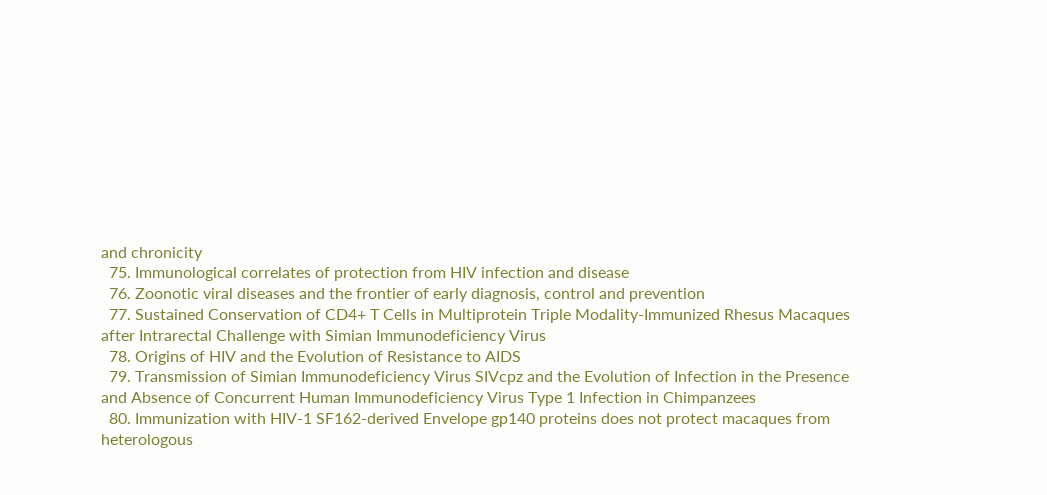and chronicity
  75. Immunological correlates of protection from HIV infection and disease
  76. Zoonotic viral diseases and the frontier of early diagnosis, control and prevention
  77. Sustained Conservation of CD4+ T Cells in Multiprotein Triple Modality-Immunized Rhesus Macaques after Intrarectal Challenge with Simian Immunodeficiency Virus
  78. Origins of HIV and the Evolution of Resistance to AIDS
  79. Transmission of Simian Immunodeficiency Virus SIVcpz and the Evolution of Infection in the Presence and Absence of Concurrent Human Immunodeficiency Virus Type 1 Infection in Chimpanzees
  80. Immunization with HIV-1 SF162-derived Envelope gp140 proteins does not protect macaques from heterologous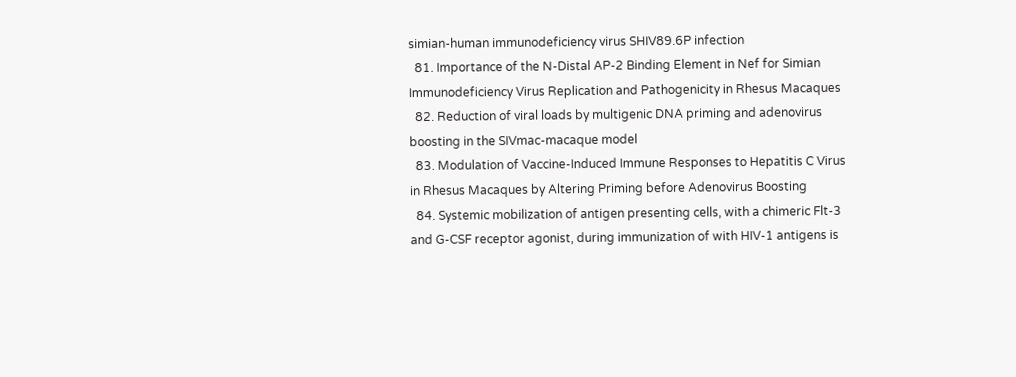simian-human immunodeficiency virus SHIV89.6P infection
  81. Importance of the N-Distal AP-2 Binding Element in Nef for Simian Immunodeficiency Virus Replication and Pathogenicity in Rhesus Macaques
  82. Reduction of viral loads by multigenic DNA priming and adenovirus boosting in the SIVmac-macaque model
  83. Modulation of Vaccine‐Induced Immune Responses to Hepatitis C Virus in Rhesus Macaques by Altering Priming before Adenovirus Boosting
  84. Systemic mobilization of antigen presenting cells, with a chimeric Flt-3 and G-CSF receptor agonist, during immunization of with HIV-1 antigens is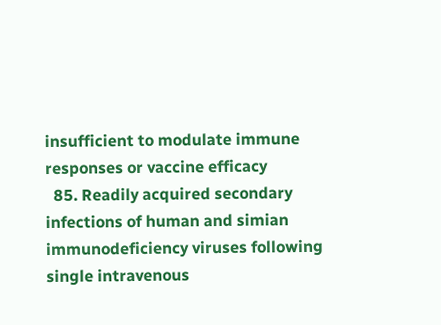insufficient to modulate immune responses or vaccine efficacy
  85. Readily acquired secondary infections of human and simian immunodeficiency viruses following single intravenous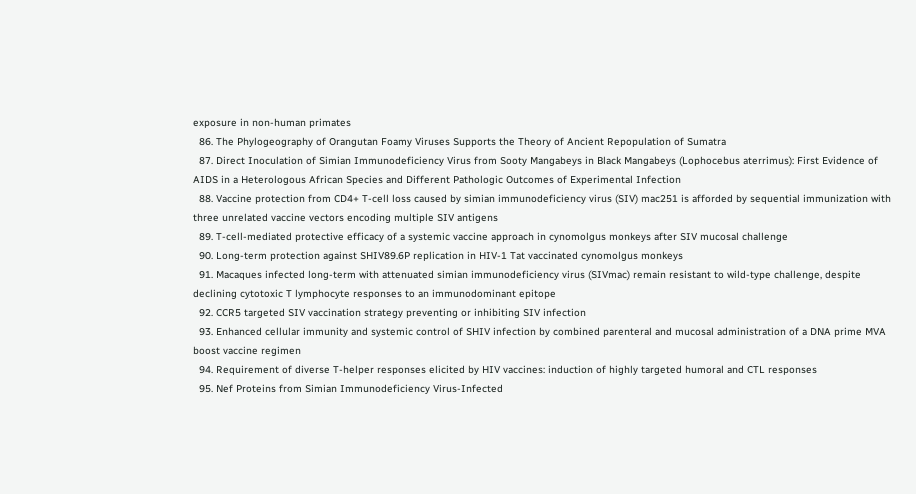exposure in non-human primates
  86. The Phylogeography of Orangutan Foamy Viruses Supports the Theory of Ancient Repopulation of Sumatra
  87. Direct Inoculation of Simian Immunodeficiency Virus from Sooty Mangabeys in Black Mangabeys (Lophocebus aterrimus): First Evidence of AIDS in a Heterologous African Species and Different Pathologic Outcomes of Experimental Infection
  88. Vaccine protection from CD4+ T-cell loss caused by simian immunodeficiency virus (SIV) mac251 is afforded by sequential immunization with three unrelated vaccine vectors encoding multiple SIV antigens
  89. T‐cell‐mediated protective efficacy of a systemic vaccine approach in cynomolgus monkeys after SIV mucosal challenge
  90. Long-term protection against SHIV89.6P replication in HIV-1 Tat vaccinated cynomolgus monkeys
  91. Macaques infected long-term with attenuated simian immunodeficiency virus (SIVmac) remain resistant to wild-type challenge, despite declining cytotoxic T lymphocyte responses to an immunodominant epitope
  92. CCR5 targeted SIV vaccination strategy preventing or inhibiting SIV infection
  93. Enhanced cellular immunity and systemic control of SHIV infection by combined parenteral and mucosal administration of a DNA prime MVA boost vaccine regimen
  94. Requirement of diverse T-helper responses elicited by HIV vaccines: induction of highly targeted humoral and CTL responses
  95. Nef Proteins from Simian Immunodeficiency Virus-Infected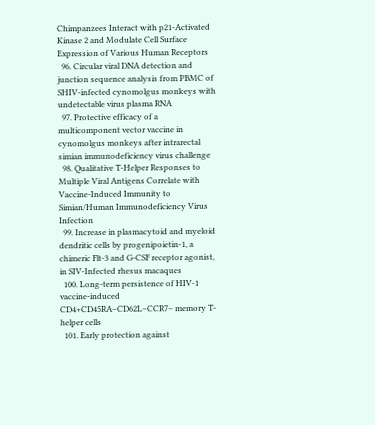Chimpanzees Interact with p21-Activated Kinase 2 and Modulate Cell Surface Expression of Various Human Receptors
  96. Circular viral DNA detection and junction sequence analysis from PBMC of SHIV-infected cynomolgus monkeys with undetectable virus plasma RNA
  97. Protective efficacy of a multicomponent vector vaccine in cynomolgus monkeys after intrarectal simian immunodeficiency virus challenge
  98. Qualitative T-Helper Responses to Multiple Viral Antigens Correlate with Vaccine-Induced Immunity to Simian/Human Immunodeficiency Virus Infection
  99. Increase in plasmacytoid and myeloid dendritic cells by progenipoietin-1, a chimeric Flt-3 and G-CSF receptor agonist, in SIV-Infected rhesus macaques
  100. Long-term persistence of HIV-1 vaccine-induced CD4+CD45RA–CD62L–CCR7– memory T-helper cells
  101. Early protection against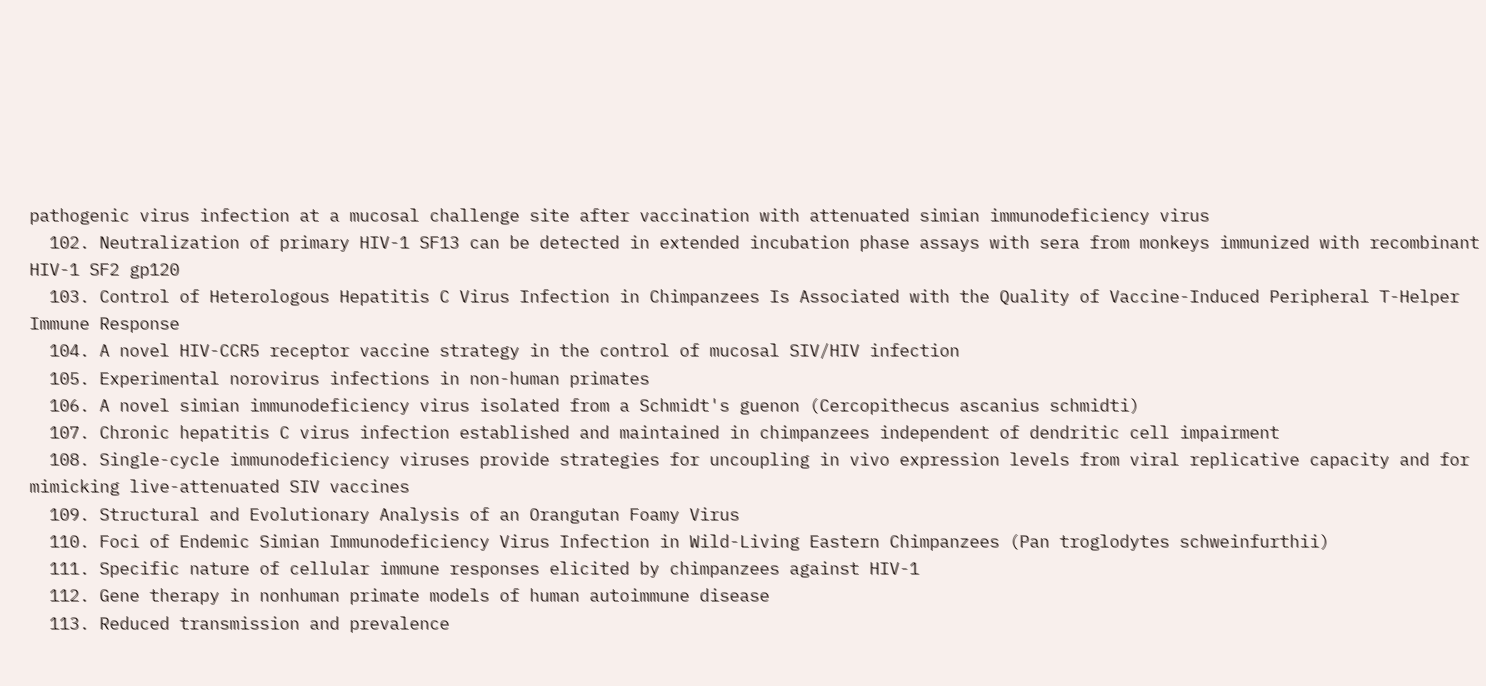pathogenic virus infection at a mucosal challenge site after vaccination with attenuated simian immunodeficiency virus
  102. Neutralization of primary HIV-1 SF13 can be detected in extended incubation phase assays with sera from monkeys immunized with recombinant HIV-1 SF2 gp120
  103. Control of Heterologous Hepatitis C Virus Infection in Chimpanzees Is Associated with the Quality of Vaccine-Induced Peripheral T-Helper Immune Response
  104. A novel HIV-CCR5 receptor vaccine strategy in the control of mucosal SIV/HIV infection
  105. Experimental norovirus infections in non-human primates
  106. A novel simian immunodeficiency virus isolated from a Schmidt's guenon (Cercopithecus ascanius schmidti)
  107. Chronic hepatitis C virus infection established and maintained in chimpanzees independent of dendritic cell impairment
  108. Single-cycle immunodeficiency viruses provide strategies for uncoupling in vivo expression levels from viral replicative capacity and for mimicking live-attenuated SIV vaccines
  109. Structural and Evolutionary Analysis of an Orangutan Foamy Virus
  110. Foci of Endemic Simian Immunodeficiency Virus Infection in Wild-Living Eastern Chimpanzees (Pan troglodytes schweinfurthii)
  111. Specific nature of cellular immune responses elicited by chimpanzees against HIV-1
  112. Gene therapy in nonhuman primate models of human autoimmune disease
  113. Reduced transmission and prevalence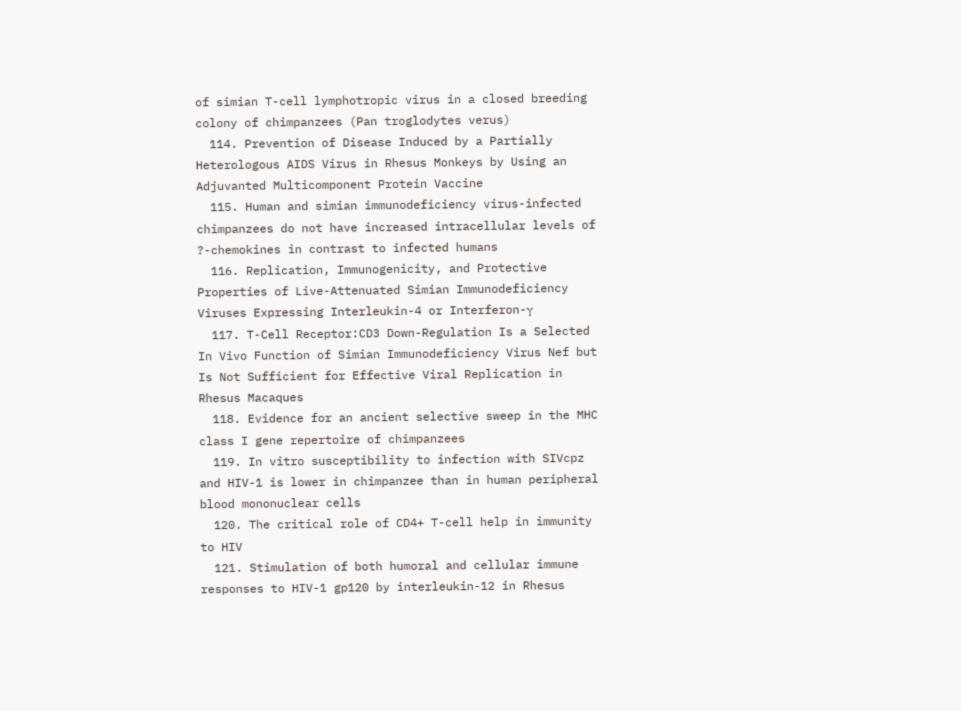of simian T-cell lymphotropic virus in a closed breeding colony of chimpanzees (Pan troglodytes verus)
  114. Prevention of Disease Induced by a Partially Heterologous AIDS Virus in Rhesus Monkeys by Using an Adjuvanted Multicomponent Protein Vaccine
  115. Human and simian immunodeficiency virus-infected chimpanzees do not have increased intracellular levels of ?-chemokines in contrast to infected humans
  116. Replication, Immunogenicity, and Protective Properties of Live-Attenuated Simian Immunodeficiency Viruses Expressing Interleukin-4 or Interferon-γ
  117. T-Cell Receptor:CD3 Down-Regulation Is a Selected In Vivo Function of Simian Immunodeficiency Virus Nef but Is Not Sufficient for Effective Viral Replication in Rhesus Macaques
  118. Evidence for an ancient selective sweep in the MHC class I gene repertoire of chimpanzees
  119. In vitro susceptibility to infection with SIVcpz and HIV-1 is lower in chimpanzee than in human peripheral blood mononuclear cells
  120. The critical role of CD4+ T-cell help in immunity to HIV
  121. Stimulation of both humoral and cellular immune responses to HIV-1 gp120 by interleukin-12 in Rhesus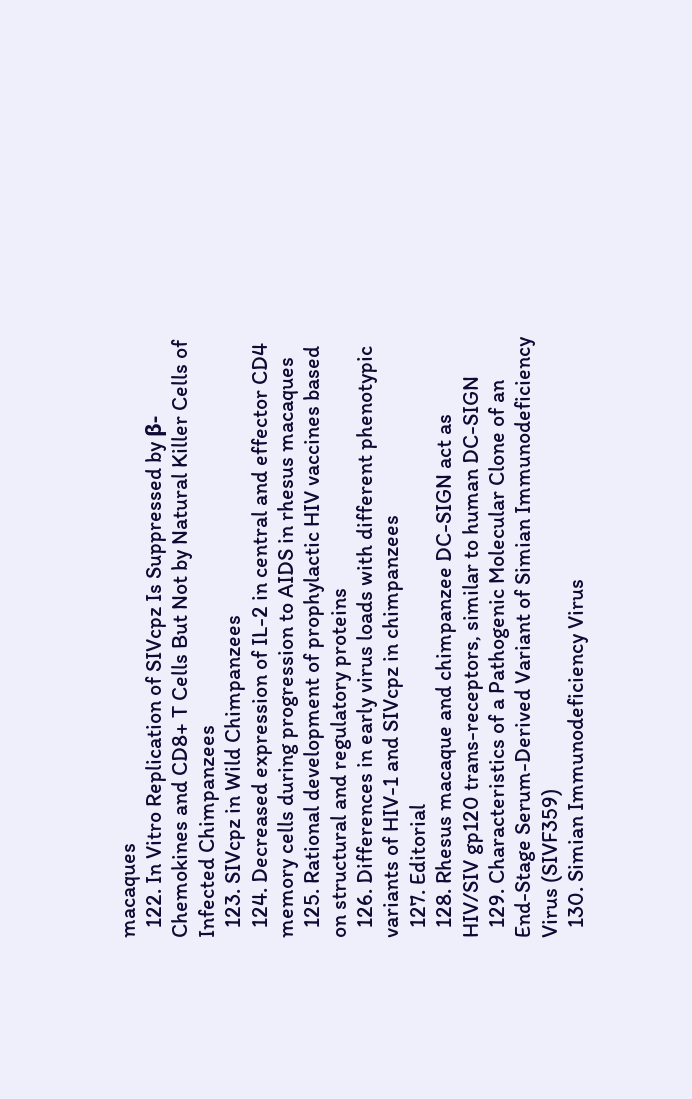macaques
  122. In Vitro Replication of SIVcpz Is Suppressed by β-Chemokines and CD8+ T Cells But Not by Natural Killer Cells of Infected Chimpanzees
  123. SIVcpz in Wild Chimpanzees
  124. Decreased expression of IL-2 in central and effector CD4 memory cells during progression to AIDS in rhesus macaques
  125. Rational development of prophylactic HIV vaccines based on structural and regulatory proteins
  126. Differences in early virus loads with different phenotypic variants of HIV-1 and SIVcpz in chimpanzees
  127. Editorial
  128. Rhesus macaque and chimpanzee DC-SIGN act as HIV/SIV gp120 trans-receptors, similar to human DC-SIGN
  129. Characteristics of a Pathogenic Molecular Clone of an End-Stage Serum-Derived Variant of Simian Immunodeficiency Virus (SIVF359)
  130. Simian Immunodeficiency Virus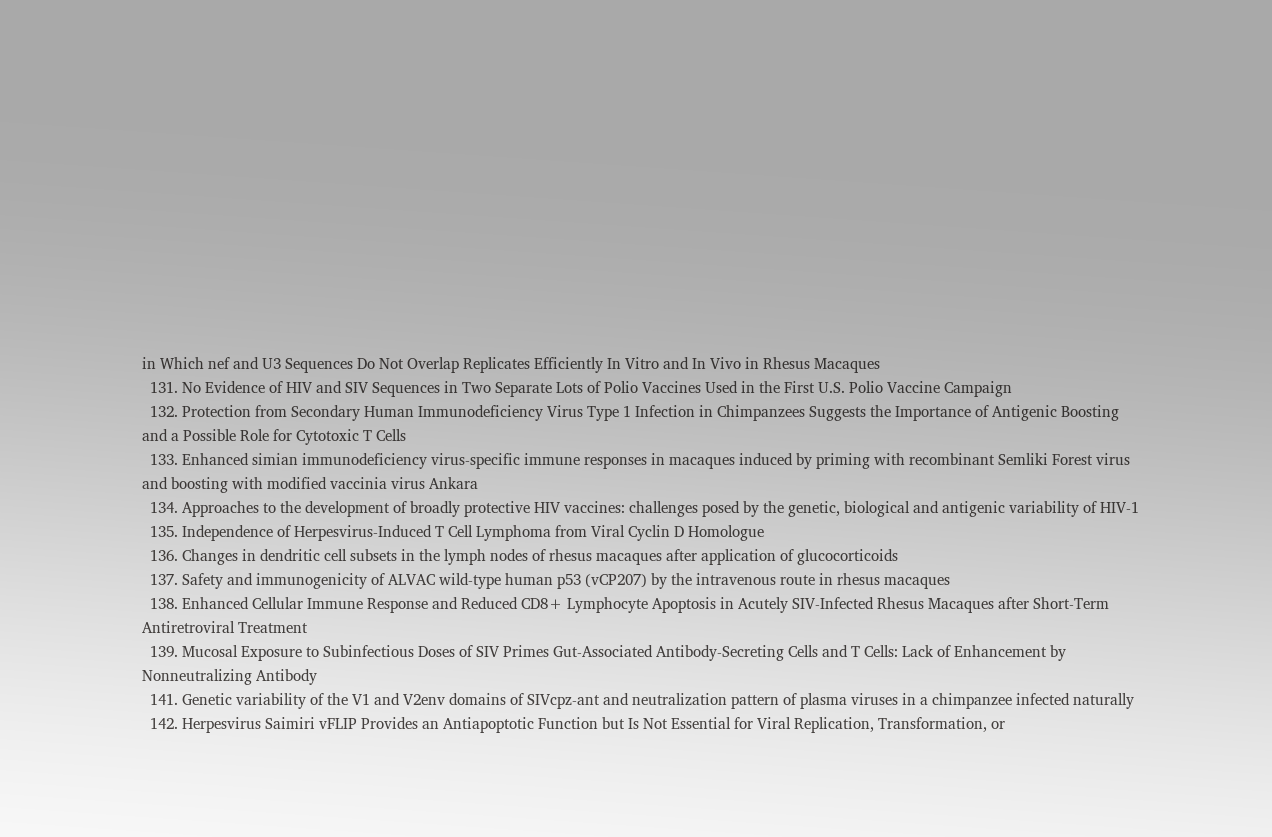in Which nef and U3 Sequences Do Not Overlap Replicates Efficiently In Vitro and In Vivo in Rhesus Macaques
  131. No Evidence of HIV and SIV Sequences in Two Separate Lots of Polio Vaccines Used in the First U.S. Polio Vaccine Campaign
  132. Protection from Secondary Human Immunodeficiency Virus Type 1 Infection in Chimpanzees Suggests the Importance of Antigenic Boosting and a Possible Role for Cytotoxic T Cells
  133. Enhanced simian immunodeficiency virus-specific immune responses in macaques induced by priming with recombinant Semliki Forest virus and boosting with modified vaccinia virus Ankara
  134. Approaches to the development of broadly protective HIV vaccines: challenges posed by the genetic, biological and antigenic variability of HIV-1
  135. Independence of Herpesvirus-Induced T Cell Lymphoma from Viral Cyclin D Homologue
  136. Changes in dendritic cell subsets in the lymph nodes of rhesus macaques after application of glucocorticoids
  137. Safety and immunogenicity of ALVAC wild-type human p53 (vCP207) by the intravenous route in rhesus macaques
  138. Enhanced Cellular Immune Response and Reduced CD8+ Lymphocyte Apoptosis in Acutely SIV-Infected Rhesus Macaques after Short-Term Antiretroviral Treatment
  139. Mucosal Exposure to Subinfectious Doses of SIV Primes Gut-Associated Antibody-Secreting Cells and T Cells: Lack of Enhancement by Nonneutralizing Antibody
  141. Genetic variability of the V1 and V2env domains of SIVcpz-ant and neutralization pattern of plasma viruses in a chimpanzee infected naturally
  142. Herpesvirus Saimiri vFLIP Provides an Antiapoptotic Function but Is Not Essential for Viral Replication, Transformation, or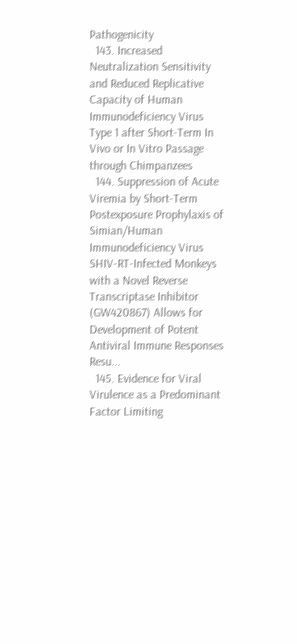Pathogenicity
  143. Increased Neutralization Sensitivity and Reduced Replicative Capacity of Human Immunodeficiency Virus Type 1 after Short-Term In Vivo or In Vitro Passage through Chimpanzees
  144. Suppression of Acute Viremia by Short-Term Postexposure Prophylaxis of Simian/Human Immunodeficiency Virus SHIV-RT-Infected Monkeys with a Novel Reverse Transcriptase Inhibitor (GW420867) Allows for Development of Potent Antiviral Immune Responses Resu...
  145. Evidence for Viral Virulence as a Predominant Factor Limiting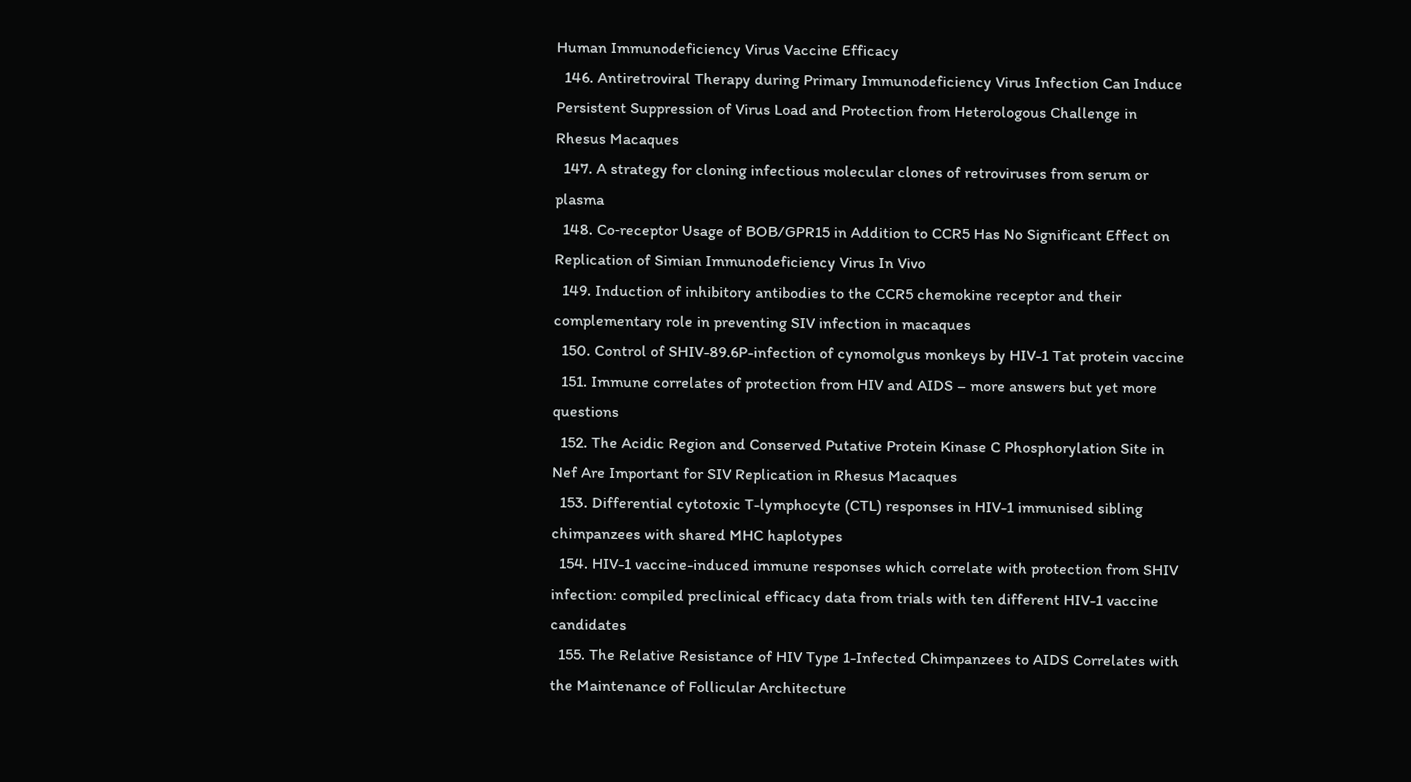Human Immunodeficiency Virus Vaccine Efficacy
  146. Antiretroviral Therapy during Primary Immunodeficiency Virus Infection Can Induce Persistent Suppression of Virus Load and Protection from Heterologous Challenge in Rhesus Macaques
  147. A strategy for cloning infectious molecular clones of retroviruses from serum or plasma
  148. Co‐receptor Usage of BOB/GPR15 in Addition to CCR5 Has No Significant Effect on Replication of Simian Immunodeficiency Virus In Vivo
  149. Induction of inhibitory antibodies to the CCR5 chemokine receptor and their complementary role in preventing SIV infection in macaques
  150. Control of SHIV-89.6P-infection of cynomolgus monkeys by HIV-1 Tat protein vaccine
  151. Immune correlates of protection from HIV and AIDS – more answers but yet more questions
  152. The Acidic Region and Conserved Putative Protein Kinase C Phosphorylation Site in Nef Are Important for SIV Replication in Rhesus Macaques
  153. Differential cytotoxic T-lymphocyte (CTL) responses in HIV-1 immunised sibling chimpanzees with shared MHC haplotypes
  154. HIV-1 vaccine-induced immune responses which correlate with protection from SHIV infection: compiled preclinical efficacy data from trials with ten different HIV-1 vaccine candidates
  155. The Relative Resistance of HIV Type 1-Infected Chimpanzees to AIDS Correlates with the Maintenance of Follicular Architecture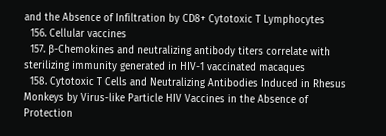and the Absence of Infiltration by CD8+ Cytotoxic T Lymphocytes
  156. Cellular vaccines
  157. β-Chemokines and neutralizing antibody titers correlate with sterilizing immunity generated in HIV-1 vaccinated macaques
  158. Cytotoxic T Cells and Neutralizing Antibodies Induced in Rhesus Monkeys by Virus-like Particle HIV Vaccines in the Absence of Protection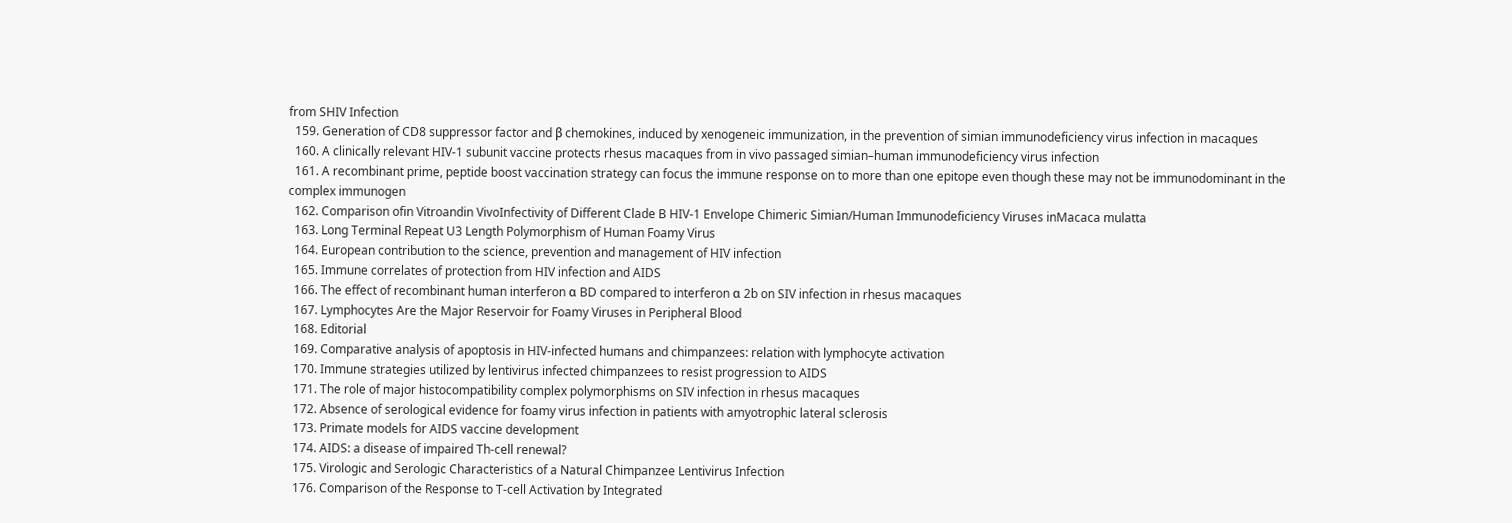from SHIV Infection
  159. Generation of CD8 suppressor factor and β chemokines, induced by xenogeneic immunization, in the prevention of simian immunodeficiency virus infection in macaques
  160. A clinically relevant HIV-1 subunit vaccine protects rhesus macaques from in vivo passaged simian–human immunodeficiency virus infection
  161. A recombinant prime, peptide boost vaccination strategy can focus the immune response on to more than one epitope even though these may not be immunodominant in the complex immunogen
  162. Comparison ofin Vitroandin VivoInfectivity of Different Clade B HIV-1 Envelope Chimeric Simian/Human Immunodeficiency Viruses inMacaca mulatta
  163. Long Terminal Repeat U3 Length Polymorphism of Human Foamy Virus
  164. European contribution to the science, prevention and management of HIV infection
  165. Immune correlates of protection from HIV infection and AIDS
  166. The effect of recombinant human interferon α BD compared to interferon α 2b on SIV infection in rhesus macaques
  167. Lymphocytes Are the Major Reservoir for Foamy Viruses in Peripheral Blood
  168. Editorial
  169. Comparative analysis of apoptosis in HIV-infected humans and chimpanzees: relation with lymphocyte activation
  170. Immune strategies utilized by lentivirus infected chimpanzees to resist progression to AIDS
  171. The role of major histocompatibility complex polymorphisms on SIV infection in rhesus macaques
  172. Absence of serological evidence for foamy virus infection in patients with amyotrophic lateral sclerosis
  173. Primate models for AIDS vaccine development
  174. AIDS: a disease of impaired Th-cell renewal?
  175. Virologic and Serologic Characteristics of a Natural Chimpanzee Lentivirus Infection
  176. Comparison of the Response to T-cell Activation by Integrated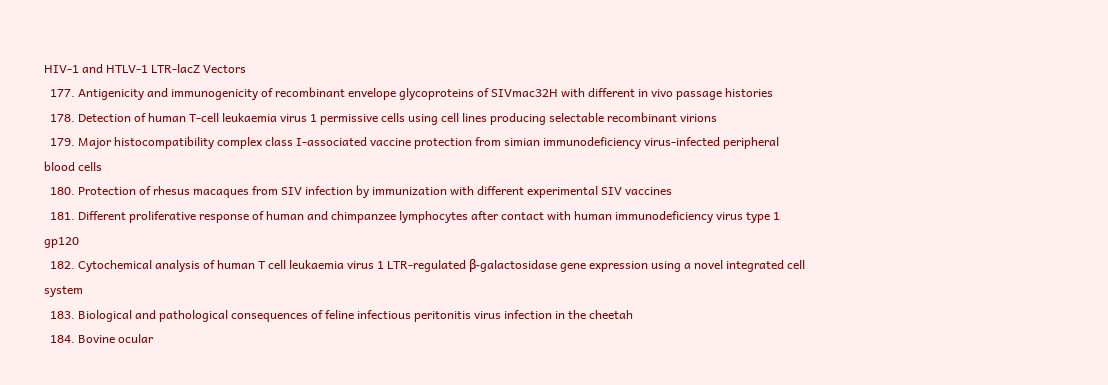HIV-1 and HTLV-1 LTR-lacZ Vectors
  177. Antigenicity and immunogenicity of recombinant envelope glycoproteins of SIVmac32H with different in vivo passage histories
  178. Detection of human T-cell leukaemia virus 1 permissive cells using cell lines producing selectable recombinant virions
  179. Major histocompatibility complex class I-associated vaccine protection from simian immunodeficiency virus-infected peripheral blood cells
  180. Protection of rhesus macaques from SIV infection by immunization with different experimental SIV vaccines
  181. Different proliferative response of human and chimpanzee lymphocytes after contact with human immunodeficiency virus type 1 gp120
  182. Cytochemical analysis of human T cell leukaemia virus 1 LTR-regulated β-galactosidase gene expression using a novel integrated cell system
  183. Biological and pathological consequences of feline infectious peritonitis virus infection in the cheetah
  184. Bovine ocular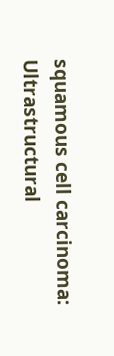squamous cell carcinoma: Ultrastructural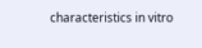characteristics in vitro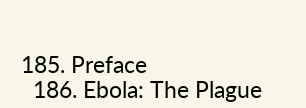185. Preface
  186. Ebola: The Plague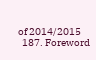of 2014/2015
  187. Foreword